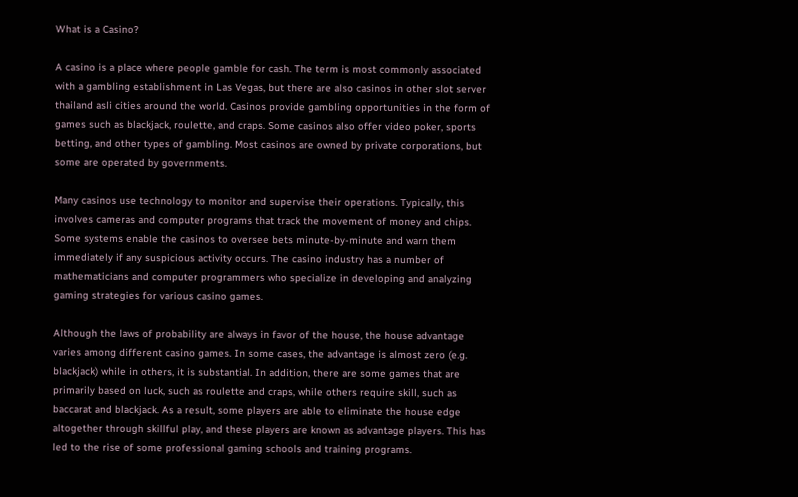What is a Casino?

A casino is a place where people gamble for cash. The term is most commonly associated with a gambling establishment in Las Vegas, but there are also casinos in other slot server thailand asli cities around the world. Casinos provide gambling opportunities in the form of games such as blackjack, roulette, and craps. Some casinos also offer video poker, sports betting, and other types of gambling. Most casinos are owned by private corporations, but some are operated by governments.

Many casinos use technology to monitor and supervise their operations. Typically, this involves cameras and computer programs that track the movement of money and chips. Some systems enable the casinos to oversee bets minute-by-minute and warn them immediately if any suspicious activity occurs. The casino industry has a number of mathematicians and computer programmers who specialize in developing and analyzing gaming strategies for various casino games.

Although the laws of probability are always in favor of the house, the house advantage varies among different casino games. In some cases, the advantage is almost zero (e.g. blackjack) while in others, it is substantial. In addition, there are some games that are primarily based on luck, such as roulette and craps, while others require skill, such as baccarat and blackjack. As a result, some players are able to eliminate the house edge altogether through skillful play, and these players are known as advantage players. This has led to the rise of some professional gaming schools and training programs.